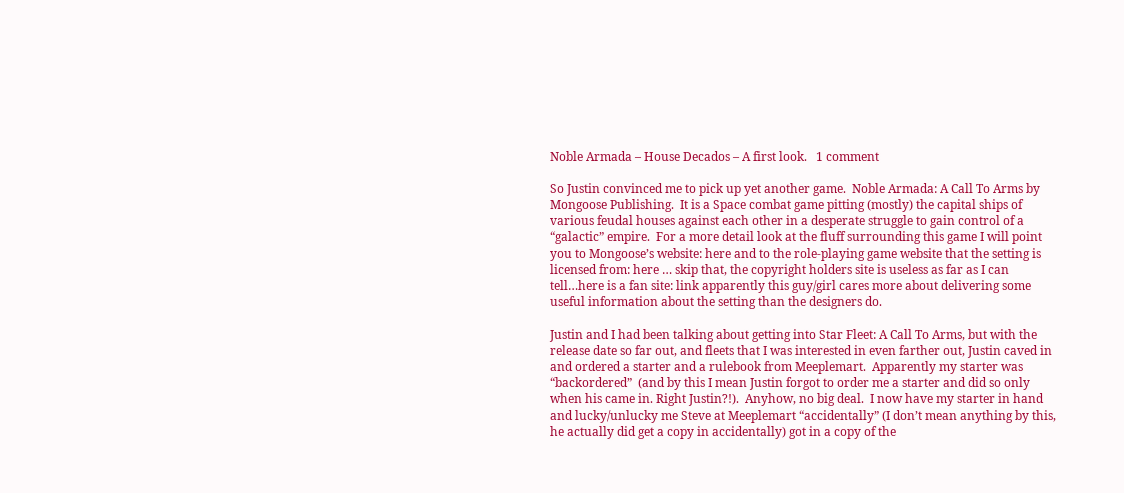Noble Armada – House Decados – A first look.   1 comment

So Justin convinced me to pick up yet another game.  Noble Armada: A Call To Arms by Mongoose Publishing.  It is a Space combat game pitting (mostly) the capital ships of various feudal houses against each other in a desperate struggle to gain control of a “galactic” empire.  For a more detail look at the fluff surrounding this game I will point you to Mongoose’s website: here and to the role-playing game website that the setting is licensed from: here … skip that, the copyright holders site is useless as far as I can tell…here is a fan site: link apparently this guy/girl cares more about delivering some useful information about the setting than the designers do.

Justin and I had been talking about getting into Star Fleet: A Call To Arms, but with the release date so far out, and fleets that I was interested in even farther out, Justin caved in and ordered a starter and a rulebook from Meeplemart.  Apparently my starter was “backordered”  (and by this I mean Justin forgot to order me a starter and did so only when his came in. Right Justin?!).  Anyhow, no big deal.  I now have my starter in hand and lucky/unlucky me Steve at Meeplemart “accidentally” (I don’t mean anything by this, he actually did get a copy in accidentally) got in a copy of the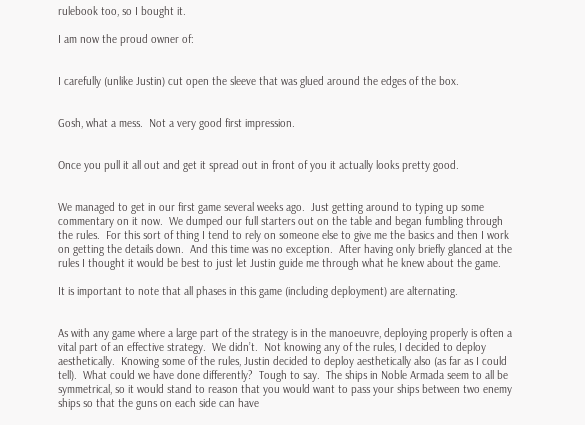rulebook too, so I bought it.

I am now the proud owner of:


I carefully (unlike Justin) cut open the sleeve that was glued around the edges of the box.


Gosh, what a mess.  Not a very good first impression.


Once you pull it all out and get it spread out in front of you it actually looks pretty good.


We managed to get in our first game several weeks ago.  Just getting around to typing up some commentary on it now.  We dumped our full starters out on the table and began fumbling through the rules.  For this sort of thing I tend to rely on someone else to give me the basics and then I work on getting the details down.  And this time was no exception.  After having only briefly glanced at the rules I thought it would be best to just let Justin guide me through what he knew about the game.

It is important to note that all phases in this game (including deployment) are alternating.


As with any game where a large part of the strategy is in the manoeuvre, deploying properly is often a vital part of an effective strategy.  We didn’t.  Not knowing any of the rules, I decided to deploy aesthetically.  Knowing some of the rules, Justin decided to deploy aesthetically also (as far as I could tell).  What could we have done differently?  Tough to say.  The ships in Noble Armada seem to all be symmetrical, so it would stand to reason that you would want to pass your ships between two enemy ships so that the guns on each side can have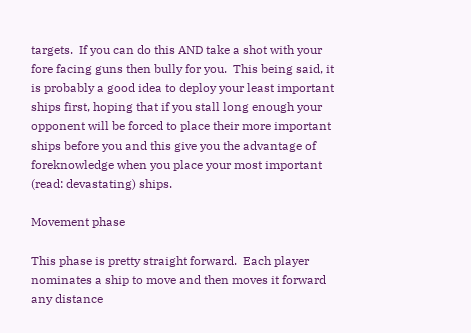targets.  If you can do this AND take a shot with your fore facing guns then bully for you.  This being said, it is probably a good idea to deploy your least important ships first, hoping that if you stall long enough your opponent will be forced to place their more important ships before you and this give you the advantage of foreknowledge when you place your most important (read: devastating) ships.

Movement phase

This phase is pretty straight forward.  Each player nominates a ship to move and then moves it forward any distance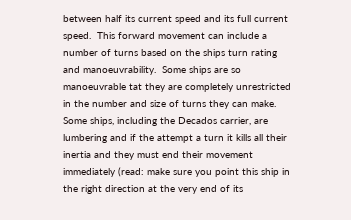between half its current speed and its full current speed.  This forward movement can include a number of turns based on the ships turn rating and manoeuvrability.  Some ships are so manoeuvrable tat they are completely unrestricted in the number and size of turns they can make.  Some ships, including the Decados carrier, are lumbering and if the attempt a turn it kills all their inertia and they must end their movement immediately (read: make sure you point this ship in the right direction at the very end of its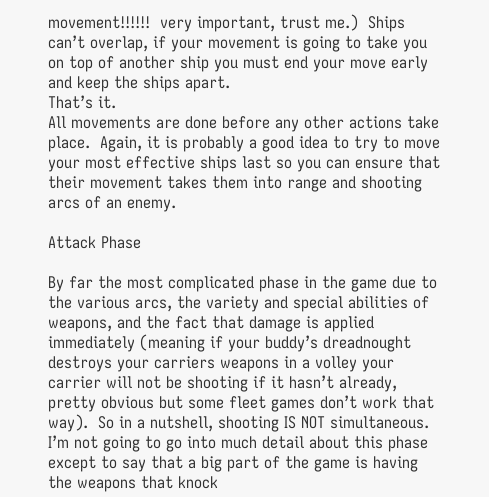movement!!!!!!  very important, trust me.)  Ships can’t overlap, if your movement is going to take you on top of another ship you must end your move early and keep the ships apart.
That’s it.
All movements are done before any other actions take place.  Again, it is probably a good idea to try to move your most effective ships last so you can ensure that their movement takes them into range and shooting arcs of an enemy.

Attack Phase

By far the most complicated phase in the game due to the various arcs, the variety and special abilities of weapons, and the fact that damage is applied immediately (meaning if your buddy’s dreadnought destroys your carriers weapons in a volley your carrier will not be shooting if it hasn’t already, pretty obvious but some fleet games don’t work that way).  So in a nutshell, shooting IS NOT simultaneous.  I’m not going to go into much detail about this phase except to say that a big part of the game is having the weapons that knock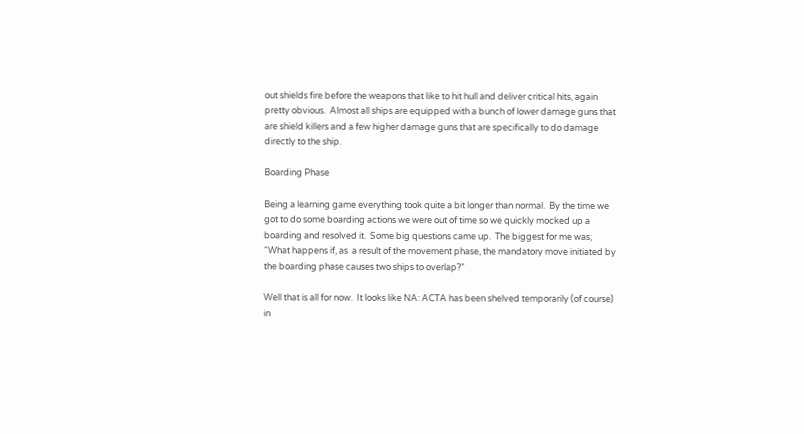out shields fire before the weapons that like to hit hull and deliver critical hits, again pretty obvious.  Almost all ships are equipped with a bunch of lower damage guns that are shield killers and a few higher damage guns that are specifically to do damage directly to the ship.

Boarding Phase

Being a learning game everything took quite a bit longer than normal.  By the time we got to do some boarding actions we were out of time so we quickly mocked up a boarding and resolved it.  Some big questions came up.  The biggest for me was; “What happens if, as  a result of the movement phase, the mandatory move initiated by the boarding phase causes two ships to overlap?”

Well that is all for now.  It looks like NA: ACTA has been shelved temporarily (of course) in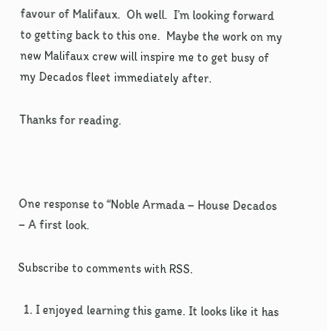favour of Malifaux.  Oh well.  I’m looking forward to getting back to this one.  Maybe the work on my new Malifaux crew will inspire me to get busy of my Decados fleet immediately after.

Thanks for reading.



One response to “Noble Armada – House Decados – A first look.

Subscribe to comments with RSS.

  1. I enjoyed learning this game. It looks like it has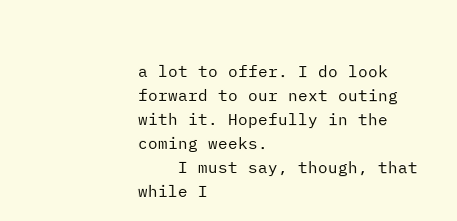a lot to offer. I do look forward to our next outing with it. Hopefully in the coming weeks.
    I must say, though, that while I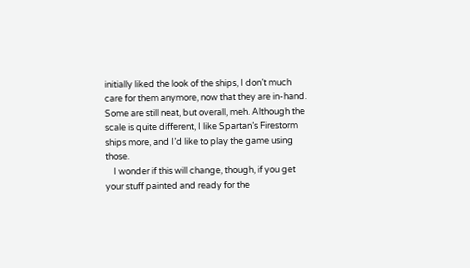initially liked the look of the ships, I don’t much care for them anymore, now that they are in-hand. Some are still neat, but overall, meh. Although the scale is quite different, I like Spartan’s Firestorm ships more, and I’d like to play the game using those.
    I wonder if this will change, though, if you get your stuff painted and ready for the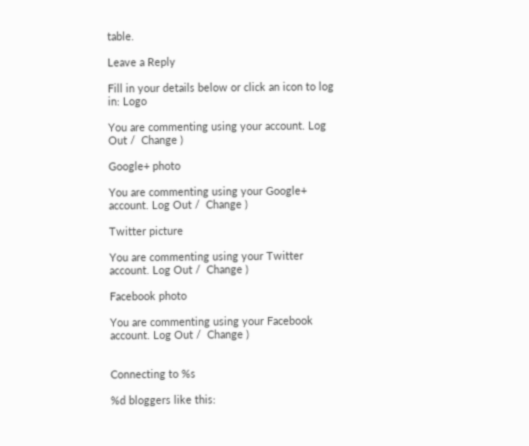table.

Leave a Reply

Fill in your details below or click an icon to log in: Logo

You are commenting using your account. Log Out /  Change )

Google+ photo

You are commenting using your Google+ account. Log Out /  Change )

Twitter picture

You are commenting using your Twitter account. Log Out /  Change )

Facebook photo

You are commenting using your Facebook account. Log Out /  Change )


Connecting to %s

%d bloggers like this: